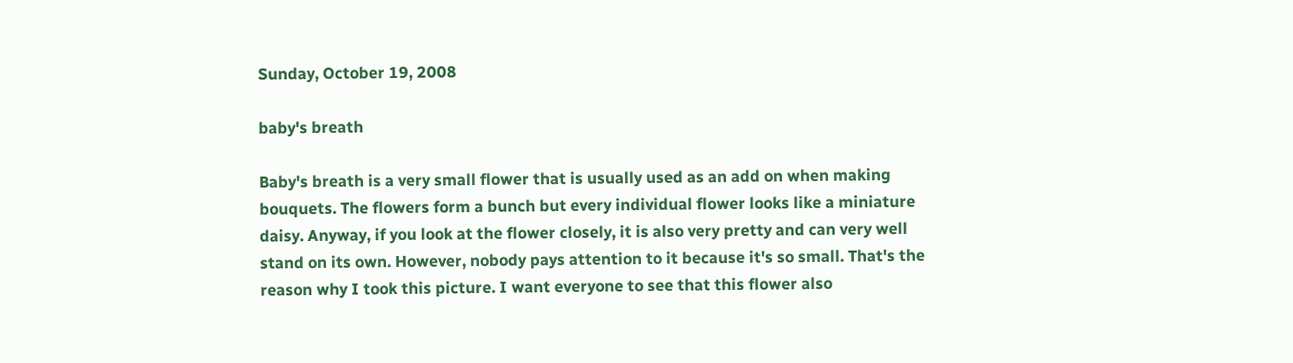Sunday, October 19, 2008

baby's breath

Baby's breath is a very small flower that is usually used as an add on when making bouquets. The flowers form a bunch but every individual flower looks like a miniature daisy. Anyway, if you look at the flower closely, it is also very pretty and can very well stand on its own. However, nobody pays attention to it because it's so small. That's the reason why I took this picture. I want everyone to see that this flower also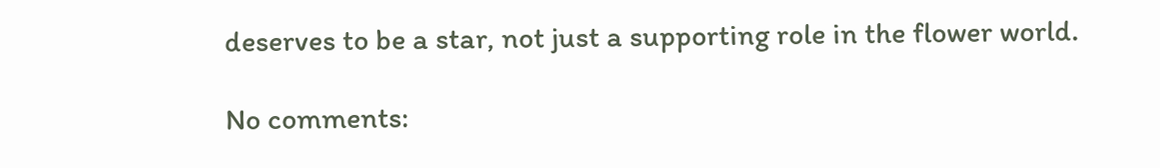deserves to be a star, not just a supporting role in the flower world.

No comments: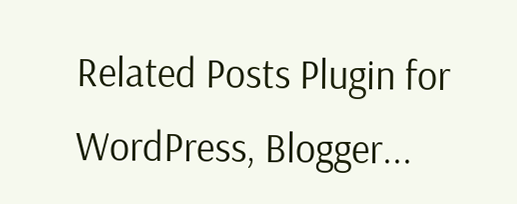Related Posts Plugin for WordPress, Blogger...